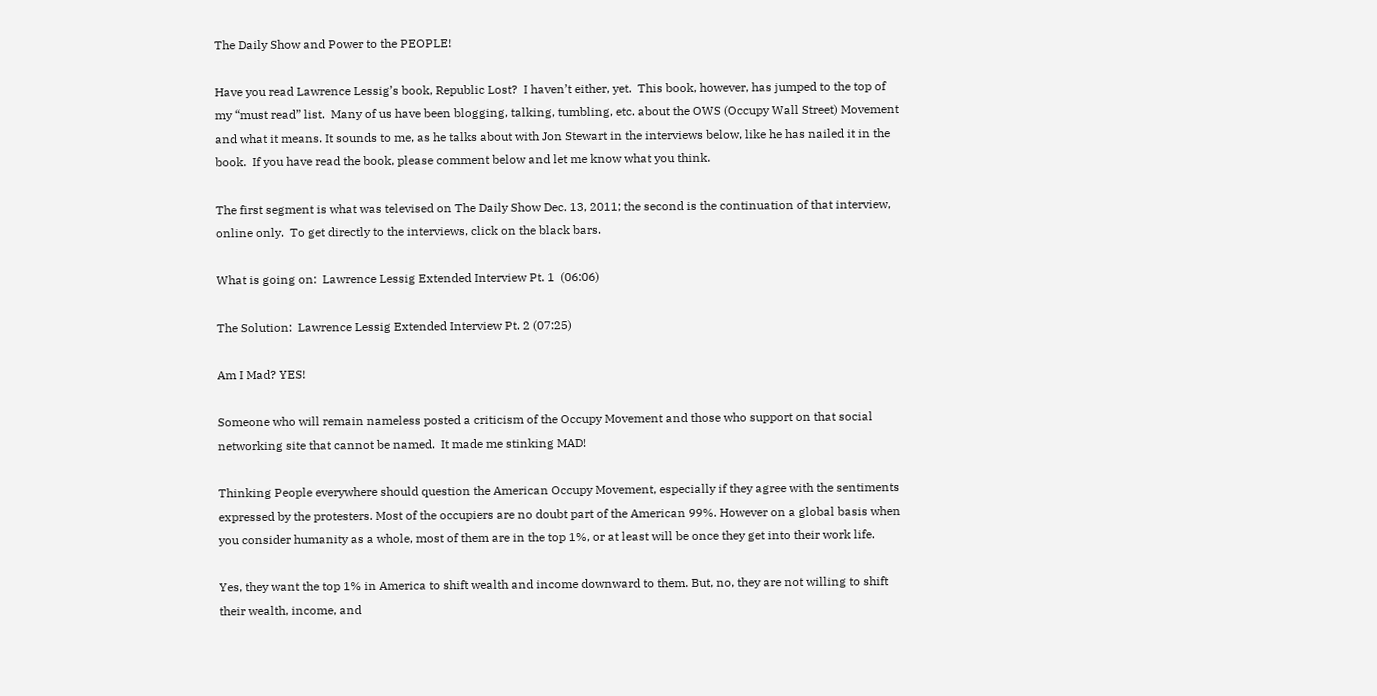The Daily Show and Power to the PEOPLE!

Have you read Lawrence Lessig’s book, Republic Lost?  I haven’t either, yet.  This book, however, has jumped to the top of my “must read” list.  Many of us have been blogging, talking, tumbling, etc. about the OWS (Occupy Wall Street) Movement and what it means. It sounds to me, as he talks about with Jon Stewart in the interviews below, like he has nailed it in the book.  If you have read the book, please comment below and let me know what you think.

The first segment is what was televised on The Daily Show Dec. 13, 2011; the second is the continuation of that interview, online only.  To get directly to the interviews, click on the black bars.

What is going on:  Lawrence Lessig Extended Interview Pt. 1  (06:06)

The Solution:  Lawrence Lessig Extended Interview Pt. 2 (07:25)

Am I Mad? YES!

Someone who will remain nameless posted a criticism of the Occupy Movement and those who support on that social networking site that cannot be named.  It made me stinking MAD!

Thinking People everywhere should question the American Occupy Movement, especially if they agree with the sentiments expressed by the protesters. Most of the occupiers are no doubt part of the American 99%. However on a global basis when you consider humanity as a whole, most of them are in the top 1%, or at least will be once they get into their work life.

Yes, they want the top 1% in America to shift wealth and income downward to them. But, no, they are not willing to shift their wealth, income, and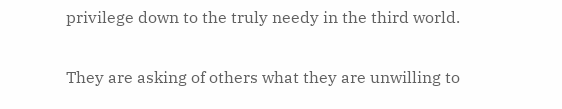privilege down to the truly needy in the third world.

They are asking of others what they are unwilling to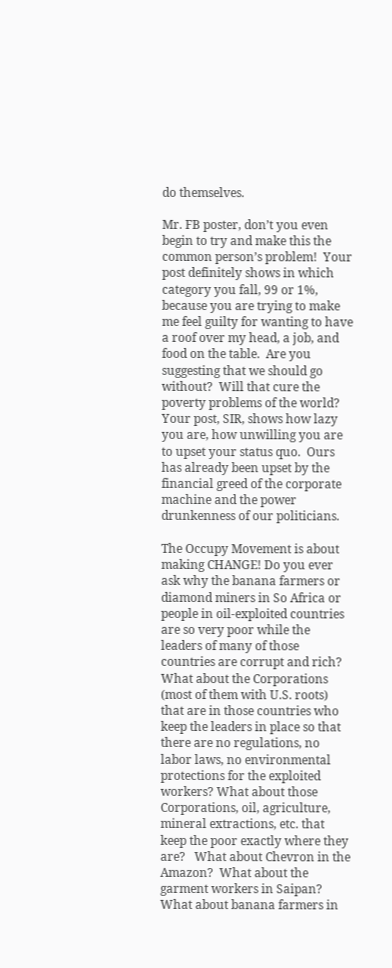do themselves.

Mr. FB poster, don’t you even begin to try and make this the common person’s problem!  Your post definitely shows in which category you fall, 99 or 1%, because you are trying to make me feel guilty for wanting to have a roof over my head, a job, and food on the table.  Are you suggesting that we should go without?  Will that cure the poverty problems of the world?  Your post, SIR, shows how lazy you are, how unwilling you are to upset your status quo.  Ours has already been upset by the financial greed of the corporate machine and the power drunkenness of our politicians.

The Occupy Movement is about making CHANGE! Do you ever ask why the banana farmers or diamond miners in So Africa or people in oil-exploited countries are so very poor while the leaders of many of those countries are corrupt and rich? What about the Corporations (most of them with U.S. roots) that are in those countries who keep the leaders in place so that there are no regulations, no labor laws, no environmental protections for the exploited workers? What about those Corporations, oil, agriculture, mineral extractions, etc. that keep the poor exactly where they are?   What about Chevron in the Amazon?  What about the garment workers in Saipan? What about banana farmers in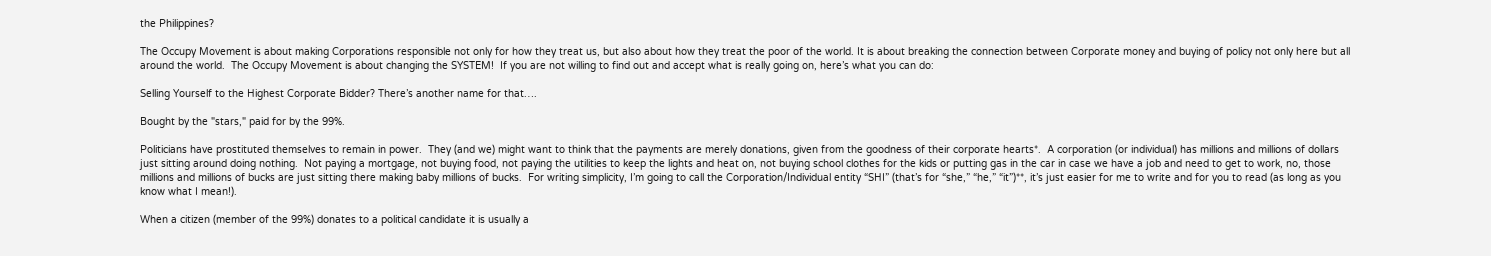the Philippines?

The Occupy Movement is about making Corporations responsible not only for how they treat us, but also about how they treat the poor of the world. It is about breaking the connection between Corporate money and buying of policy not only here but all around the world.  The Occupy Movement is about changing the SYSTEM!  If you are not willing to find out and accept what is really going on, here’s what you can do:

Selling Yourself to the Highest Corporate Bidder? There’s another name for that….

Bought by the "stars," paid for by the 99%.

Politicians have prostituted themselves to remain in power.  They (and we) might want to think that the payments are merely donations, given from the goodness of their corporate hearts*.  A corporation (or individual) has millions and millions of dollars just sitting around doing nothing.  Not paying a mortgage, not buying food, not paying the utilities to keep the lights and heat on, not buying school clothes for the kids or putting gas in the car in case we have a job and need to get to work, no, those millions and millions of bucks are just sitting there making baby millions of bucks.  For writing simplicity, I’m going to call the Corporation/Individual entity “SHI” (that’s for “she,” “he,” “it”)**, it’s just easier for me to write and for you to read (as long as you know what I mean!).

When a citizen (member of the 99%) donates to a political candidate it is usually a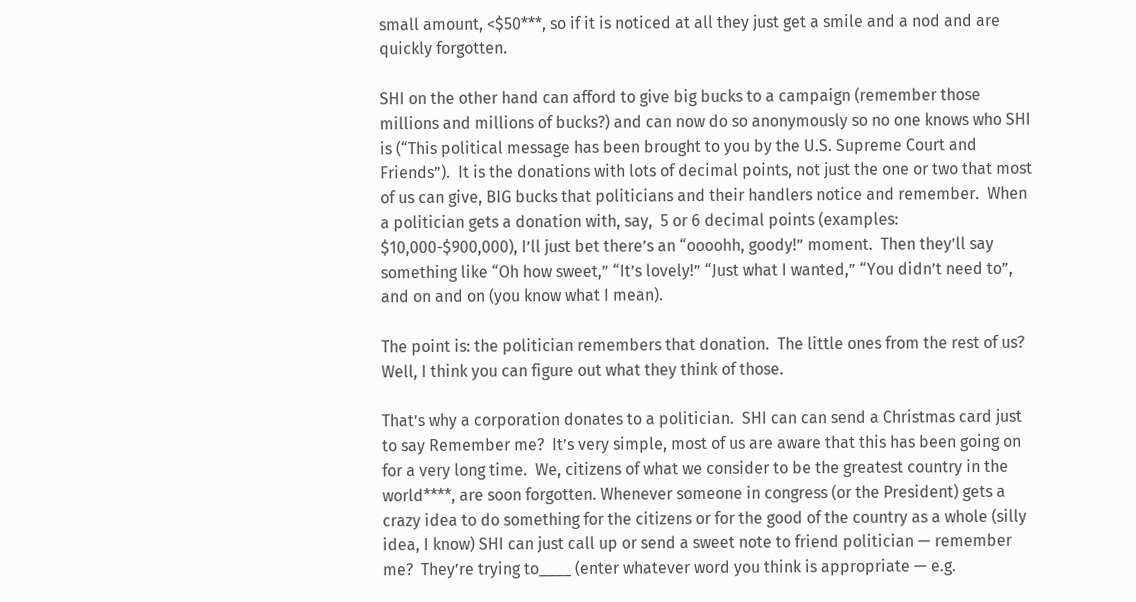small amount, <$50***, so if it is noticed at all they just get a smile and a nod and are quickly forgotten.

SHI on the other hand can afford to give big bucks to a campaign (remember those millions and millions of bucks?) and can now do so anonymously so no one knows who SHI is (“This political message has been brought to you by the U.S. Supreme Court and Friends”).  It is the donations with lots of decimal points, not just the one or two that most of us can give, BIG bucks that politicians and their handlers notice and remember.  When a politician gets a donation with, say,  5 or 6 decimal points (examples:  $10,000-$900,000), I’ll just bet there’s an “oooohh, goody!” moment.  Then they’ll say something like “Oh how sweet,” “It’s lovely!” “Just what I wanted,” “You didn’t need to”, and on and on (you know what I mean).

The point is: the politician remembers that donation.  The little ones from the rest of us?  Well, I think you can figure out what they think of those.

That’s why a corporation donates to a politician.  SHI can can send a Christmas card just to say Remember me?  It’s very simple, most of us are aware that this has been going on for a very long time.  We, citizens of what we consider to be the greatest country in the world****, are soon forgotten. Whenever someone in congress (or the President) gets a crazy idea to do something for the citizens or for the good of the country as a whole (silly idea, I know) SHI can just call up or send a sweet note to friend politician — remember me?  They’re trying to____ (enter whatever word you think is appropriate — e.g.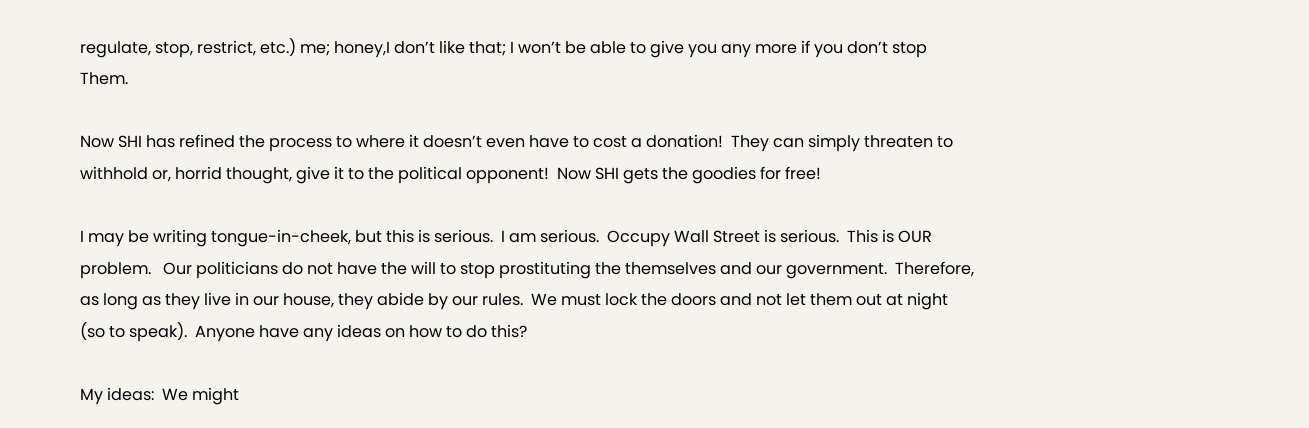regulate, stop, restrict, etc.) me; honey,I don’t like that; I won’t be able to give you any more if you don’t stop Them.

Now SHI has refined the process to where it doesn’t even have to cost a donation!  They can simply threaten to withhold or, horrid thought, give it to the political opponent!  Now SHI gets the goodies for free!

I may be writing tongue-in-cheek, but this is serious.  I am serious.  Occupy Wall Street is serious.  This is OUR problem.   Our politicians do not have the will to stop prostituting the themselves and our government.  Therefore, as long as they live in our house, they abide by our rules.  We must lock the doors and not let them out at night (so to speak).  Anyone have any ideas on how to do this?

My ideas:  We might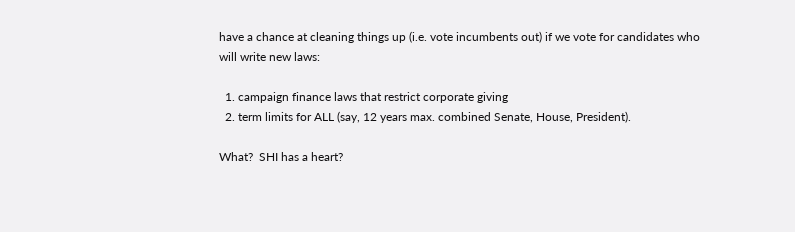have a chance at cleaning things up (i.e. vote incumbents out) if we vote for candidates who will write new laws:

  1. campaign finance laws that restrict corporate giving
  2. term limits for ALL (say, 12 years max. combined Senate, House, President).

What?  SHI has a heart?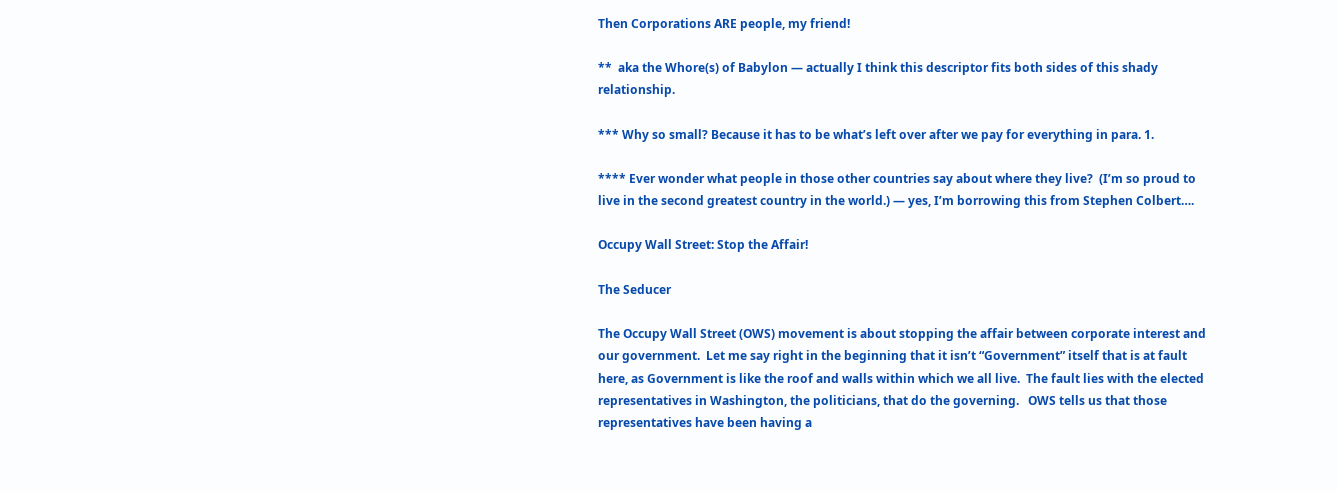Then Corporations ARE people, my friend!

**  aka the Whore(s) of Babylon — actually I think this descriptor fits both sides of this shady relationship.

*** Why so small? Because it has to be what’s left over after we pay for everything in para. 1.

**** Ever wonder what people in those other countries say about where they live?  (I’m so proud to live in the second greatest country in the world.) — yes, I’m borrowing this from Stephen Colbert….

Occupy Wall Street: Stop the Affair!

The Seducer

The Occupy Wall Street (OWS) movement is about stopping the affair between corporate interest and our government.  Let me say right in the beginning that it isn’t “Government” itself that is at fault here, as Government is like the roof and walls within which we all live.  The fault lies with the elected representatives in Washington, the politicians, that do the governing.   OWS tells us that those representatives have been having a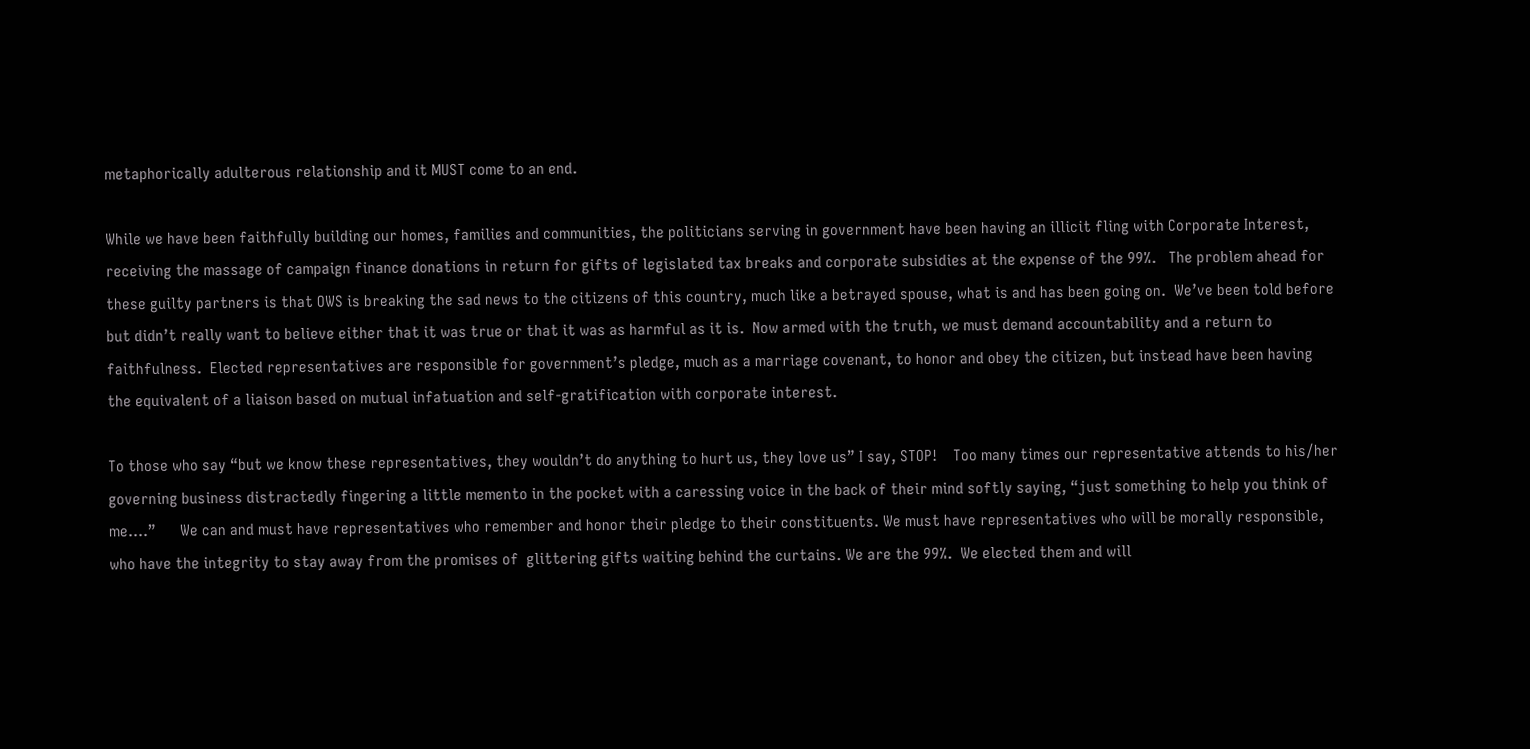metaphorically adulterous relationship and it MUST come to an end.

While we have been faithfully building our homes, families and communities, the politicians serving in government have been having an illicit fling with Corporate Interest, receiving the massage of campaign finance donations in return for gifts of legislated tax breaks and corporate subsidies at the expense of the 99%.   The problem ahead for these guilty partners is that OWS is breaking the sad news to the citizens of this country, much like a betrayed spouse, what is and has been going on.  We’ve been told before but didn’t really want to believe either that it was true or that it was as harmful as it is.  Now armed with the truth, we must demand accountability and a return to faithfulness.  Elected representatives are responsible for government’s pledge, much as a marriage covenant, to honor and obey the citizen, but instead have been having the equivalent of a liaison based on mutual infatuation and self-gratification with corporate interest.

To those who say “but we know these representatives, they wouldn’t do anything to hurt us, they love us” I say, STOP!    Too many times our representative attends to his/her governing business distractedly fingering a little memento in the pocket with a caressing voice in the back of their mind softly saying, “just something to help you think of me….”      We can and must have representatives who remember and honor their pledge to their constituents. We must have representatives who will be morally responsible, who have the integrity to stay away from the promises of  glittering gifts waiting behind the curtains. We are the 99%.  We elected them and will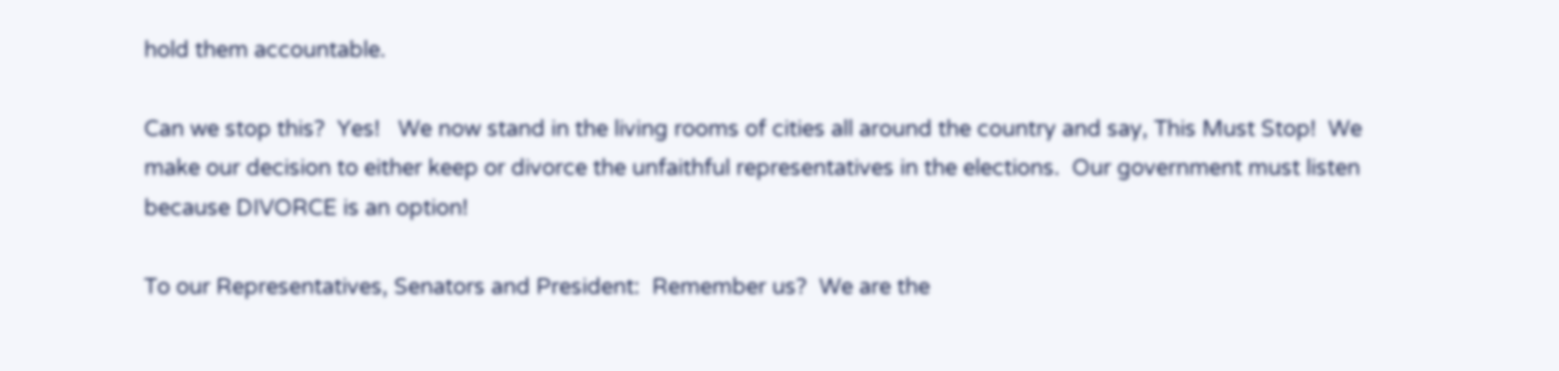hold them accountable.

Can we stop this?  Yes!   We now stand in the living rooms of cities all around the country and say, This Must Stop!  We make our decision to either keep or divorce the unfaithful representatives in the elections.  Our government must listen because DIVORCE is an option!

To our Representatives, Senators and President:  Remember us?  We are the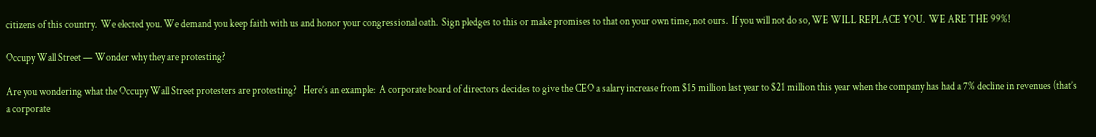citizens of this country.  We elected you. We demand you keep faith with us and honor your congressional oath.  Sign pledges to this or make promises to that on your own time, not ours.  If you will not do so, WE WILL REPLACE YOU.  WE ARE THE 99%!

Occupy Wall Street — Wonder why they are protesting?

Are you wondering what the Occupy Wall Street protesters are protesting?   Here’s an example:  A corporate board of directors decides to give the CEO a salary increase from $15 million last year to $21 million this year when the company has had a 7% decline in revenues (that’s a corporate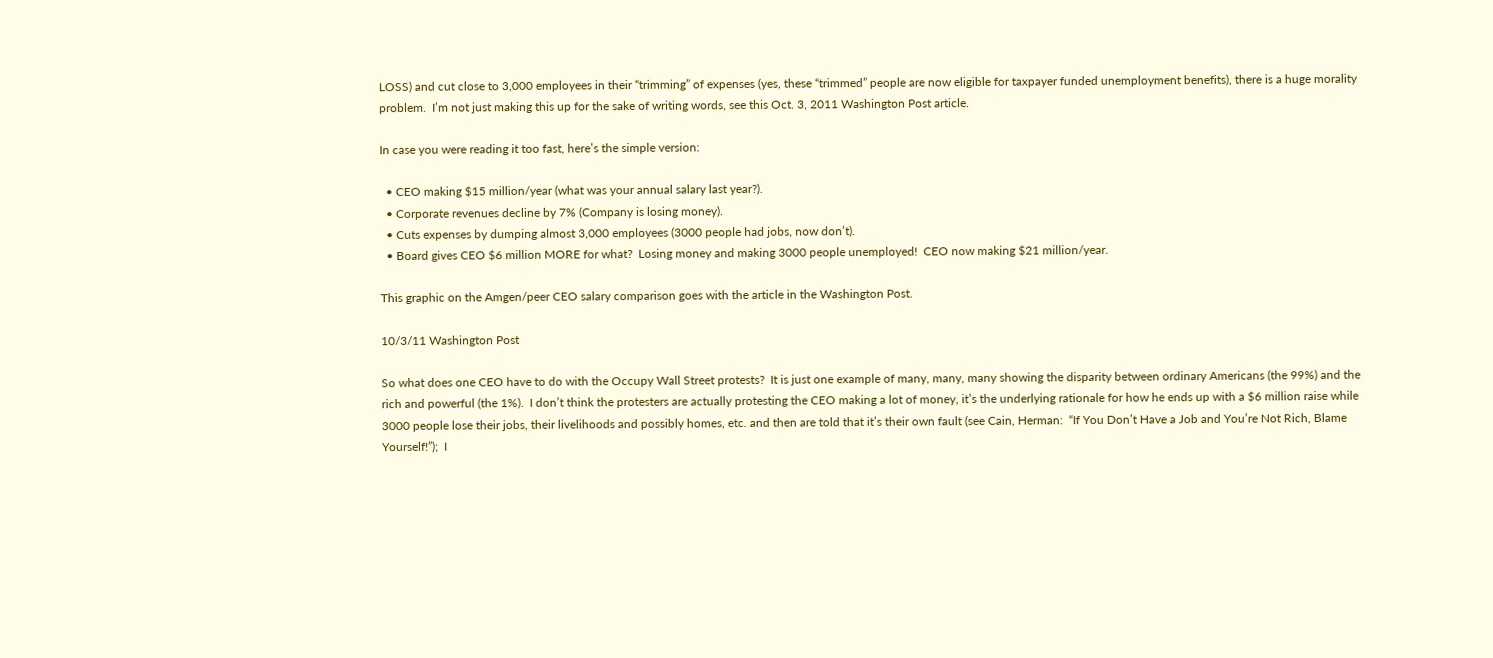LOSS) and cut close to 3,000 employees in their “trimming” of expenses (yes, these “trimmed” people are now eligible for taxpayer funded unemployment benefits), there is a huge morality problem.  I’m not just making this up for the sake of writing words, see this Oct. 3, 2011 Washington Post article.

In case you were reading it too fast, here’s the simple version:

  • CEO making $15 million/year (what was your annual salary last year?).
  • Corporate revenues decline by 7% (Company is losing money).
  • Cuts expenses by dumping almost 3,000 employees (3000 people had jobs, now don’t).
  • Board gives CEO $6 million MORE for what?  Losing money and making 3000 people unemployed!  CEO now making $21 million/year.

This graphic on the Amgen/peer CEO salary comparison goes with the article in the Washington Post.

10/3/11 Washington Post

So what does one CEO have to do with the Occupy Wall Street protests?  It is just one example of many, many, many showing the disparity between ordinary Americans (the 99%) and the rich and powerful (the 1%).  I don’t think the protesters are actually protesting the CEO making a lot of money, it’s the underlying rationale for how he ends up with a $6 million raise while 3000 people lose their jobs, their livelihoods and possibly homes, etc. and then are told that it’s their own fault (see Cain, Herman:  “If You Don’t Have a Job and You’re Not Rich, Blame Yourself!”);  I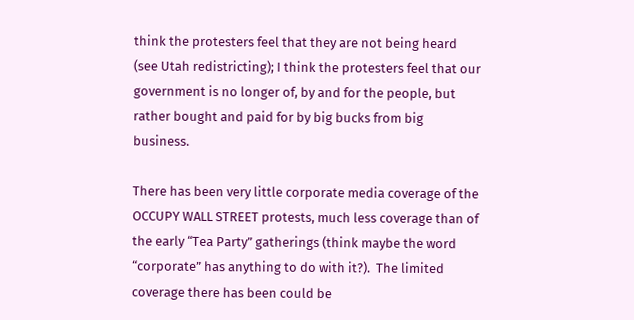think the protesters feel that they are not being heard (see Utah redistricting); I think the protesters feel that our government is no longer of, by and for the people, but rather bought and paid for by big bucks from big business.

There has been very little corporate media coverage of the OCCUPY WALL STREET protests, much less coverage than of the early “Tea Party” gatherings (think maybe the word “corporate” has anything to do with it?).  The limited coverage there has been could be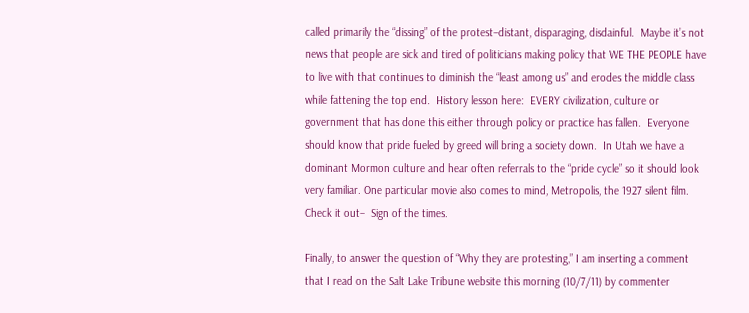called primarily the “dissing” of the protest–distant, disparaging, disdainful.  Maybe it’s not news that people are sick and tired of politicians making policy that WE THE PEOPLE have to live with that continues to diminish the “least among us” and erodes the middle class while fattening the top end.  History lesson here:  EVERY civilization, culture or government that has done this either through policy or practice has fallen.  Everyone should know that pride fueled by greed will bring a society down.  In Utah we have a dominant Mormon culture and hear often referrals to the “pride cycle” so it should look very familiar. One particular movie also comes to mind, Metropolis, the 1927 silent film.  Check it out–  Sign of the times.

Finally, to answer the question of “Why they are protesting,” I am inserting a comment that I read on the Salt Lake Tribune website this morning (10/7/11) by commenter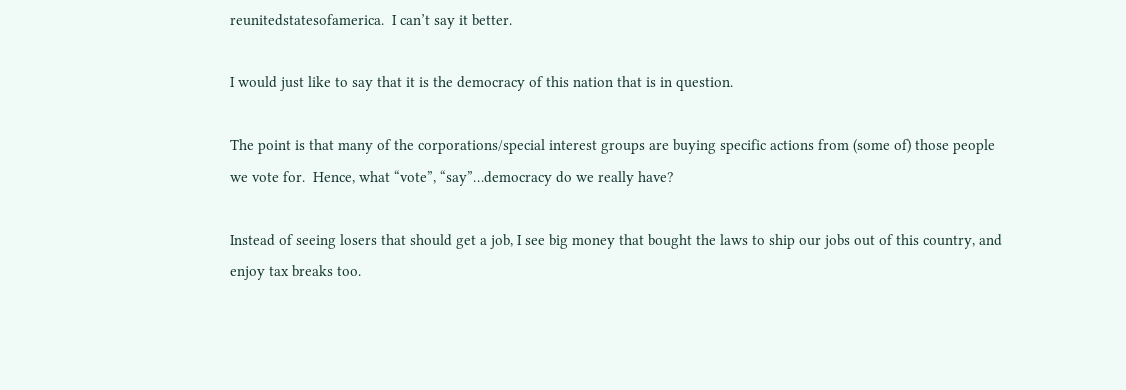reunitedstatesofamerica.  I can’t say it better.

I would just like to say that it is the democracy of this nation that is in question.

The point is that many of the corporations/special interest groups are buying specific actions from (some of) those people we vote for.  Hence, what “vote”, “say”…democracy do we really have?

Instead of seeing losers that should get a job, I see big money that bought the laws to ship our jobs out of this country, and enjoy tax breaks too.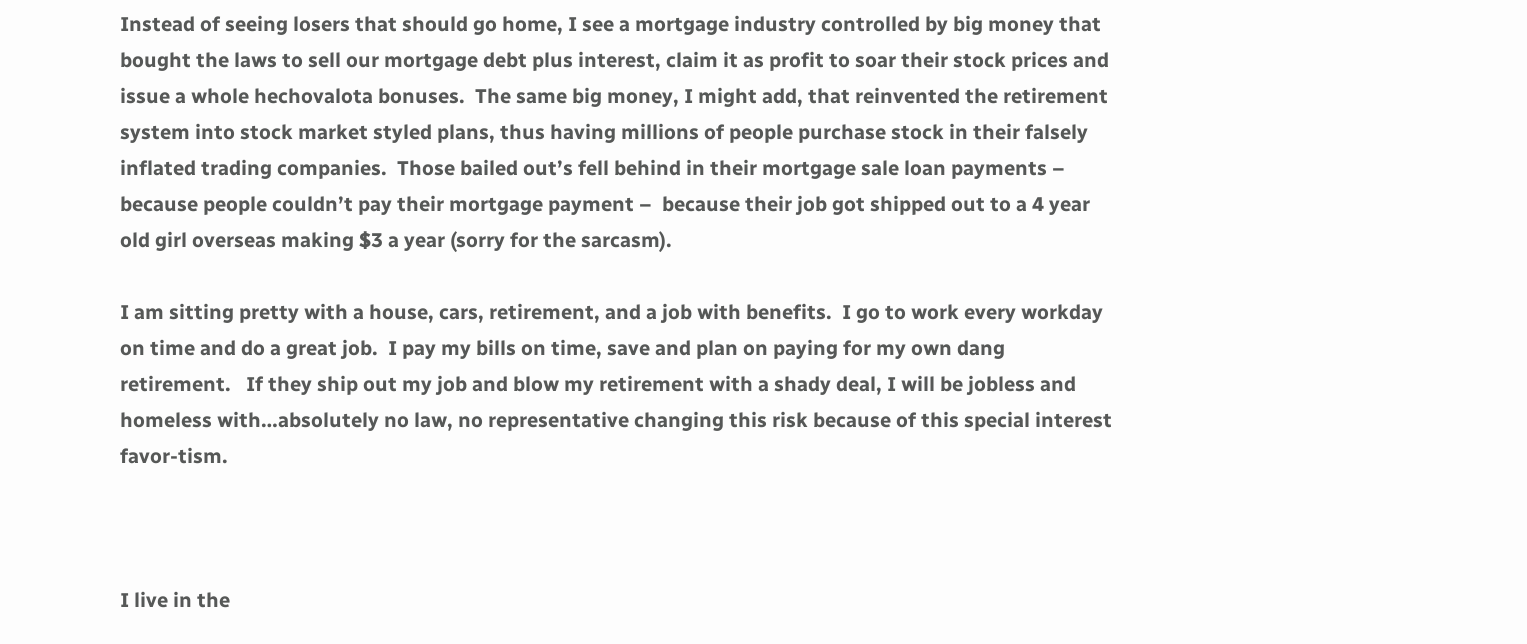Instead of seeing losers that should go home, I see a mortgage industry controlled by big money that bought the laws to sell our mortgage debt plus interest, claim it as profit to soar their stock prices and issue a whole hechovalota bonuses.  The same big money, I might add, that reinvented the retirement system into stock market styled plans, thus having millions of people purchase stock in their falsely inflated trading companies.  Those bailed out’s fell behind in their mortgage sale loan payments – because people couldn’t pay their mortgage payment –  because their job got shipped out to a 4 year old girl overseas making $3 a year (sorry for the sarcasm).

I am sitting pretty with a house, cars, retirement, and a job with benefits.  I go to work every workday on time and do a great job.  I pay my bills on time, save and plan on paying for my own dang retirement.   If they ship out my job and blow my retirement with a shady deal, I will be jobless and homeless with…absolutely no law, no representative changing this risk because of this special interest favor-tism.



I live in the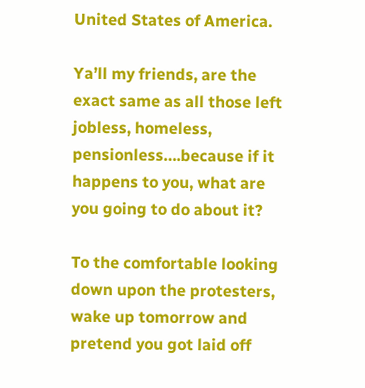United States of America.

Ya’ll my friends, are the exact same as all those left jobless, homeless, pensionless….because if it happens to you, what are you going to do about it?

To the comfortable looking down upon the protesters, wake up tomorrow and pretend you got laid off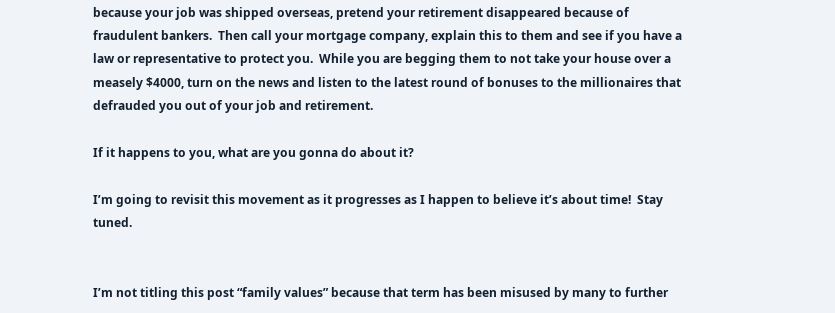because your job was shipped overseas, pretend your retirement disappeared because of fraudulent bankers.  Then call your mortgage company, explain this to them and see if you have a law or representative to protect you.  While you are begging them to not take your house over a measely $4000, turn on the news and listen to the latest round of bonuses to the millionaires that defrauded you out of your job and retirement.

If it happens to you, what are you gonna do about it?

I’m going to revisit this movement as it progresses as I happen to believe it’s about time!  Stay tuned.


I’m not titling this post “family values” because that term has been misused by many to further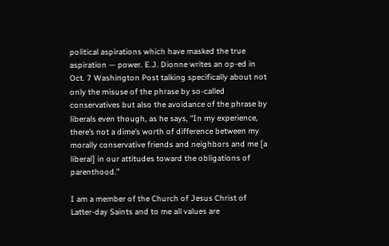political aspirations which have masked the true aspiration — power. E.J. Dionne writes an op-ed in Oct. 7 Washington Post talking specifically about not only the misuse of the phrase by so-called conservatives but also the avoidance of the phrase by liberals even though, as he says, “In my experience, there’s not a dime’s worth of difference between my morally conservative friends and neighbors and me [a liberal] in our attitudes toward the obligations of parenthood.”

I am a member of the Church of Jesus Christ of Latter-day Saints and to me all values are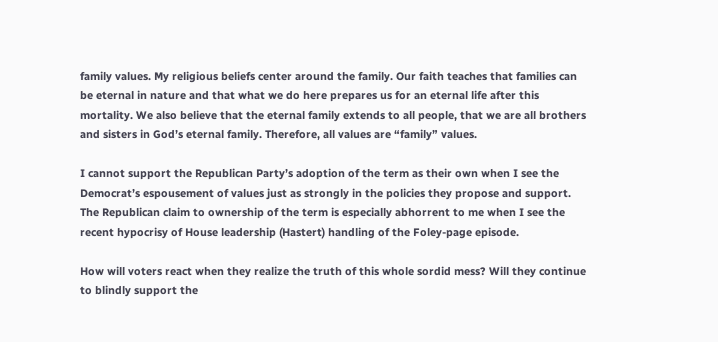family values. My religious beliefs center around the family. Our faith teaches that families can be eternal in nature and that what we do here prepares us for an eternal life after this mortality. We also believe that the eternal family extends to all people, that we are all brothers and sisters in God’s eternal family. Therefore, all values are “family” values.

I cannot support the Republican Party’s adoption of the term as their own when I see the Democrat’s espousement of values just as strongly in the policies they propose and support. The Republican claim to ownership of the term is especially abhorrent to me when I see the recent hypocrisy of House leadership (Hastert) handling of the Foley-page episode.

How will voters react when they realize the truth of this whole sordid mess? Will they continue to blindly support the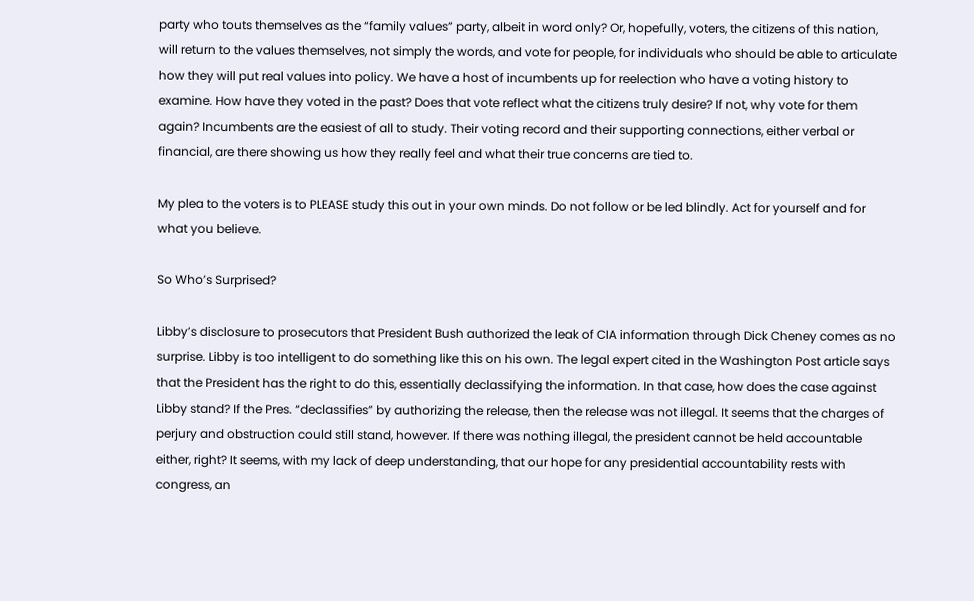party who touts themselves as the “family values” party, albeit in word only? Or, hopefully, voters, the citizens of this nation, will return to the values themselves, not simply the words, and vote for people, for individuals who should be able to articulate how they will put real values into policy. We have a host of incumbents up for reelection who have a voting history to examine. How have they voted in the past? Does that vote reflect what the citizens truly desire? If not, why vote for them again? Incumbents are the easiest of all to study. Their voting record and their supporting connections, either verbal or financial, are there showing us how they really feel and what their true concerns are tied to.

My plea to the voters is to PLEASE study this out in your own minds. Do not follow or be led blindly. Act for yourself and for what you believe.

So Who’s Surprised?

Libby’s disclosure to prosecutors that President Bush authorized the leak of CIA information through Dick Cheney comes as no surprise. Libby is too intelligent to do something like this on his own. The legal expert cited in the Washington Post article says that the President has the right to do this, essentially declassifying the information. In that case, how does the case against Libby stand? If the Pres. “declassifies” by authorizing the release, then the release was not illegal. It seems that the charges of perjury and obstruction could still stand, however. If there was nothing illegal, the president cannot be held accountable either, right? It seems, with my lack of deep understanding, that our hope for any presidential accountability rests with congress, an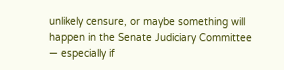unlikely censure, or maybe something will happen in the Senate Judiciary Committee — especially if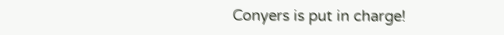Conyers is put in charge!